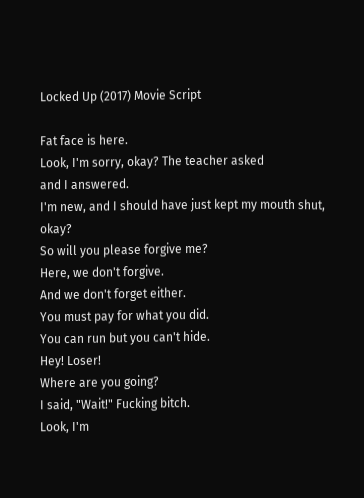Locked Up (2017) Movie Script

Fat face is here.
Look, I'm sorry, okay? The teacher asked
and I answered.
I'm new, and I should have just kept my mouth shut, okay?
So will you please forgive me?
Here, we don't forgive.
And we don't forget either.
You must pay for what you did.
You can run but you can't hide.
Hey! Loser!
Where are you going?
I said, "Wait!" Fucking bitch.
Look, I'm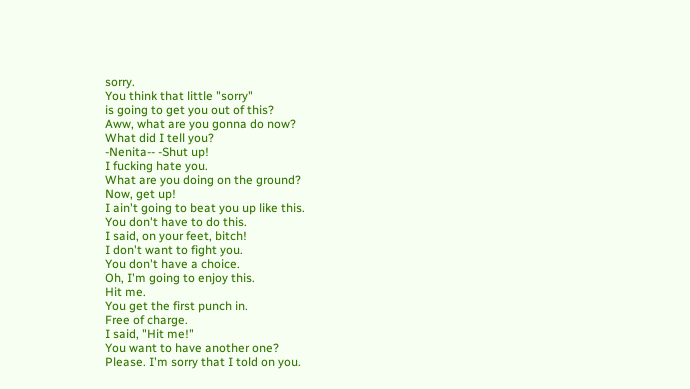sorry.
You think that little "sorry"
is going to get you out of this?
Aww, what are you gonna do now?
What did I tell you?
-Nenita-- -Shut up!
I fucking hate you.
What are you doing on the ground?
Now, get up!
I ain't going to beat you up like this.
You don't have to do this.
I said, on your feet, bitch!
I don't want to fight you.
You don't have a choice.
Oh, I'm going to enjoy this.
Hit me.
You get the first punch in.
Free of charge.
I said, "Hit me!"
You want to have another one?
Please. I'm sorry that I told on you.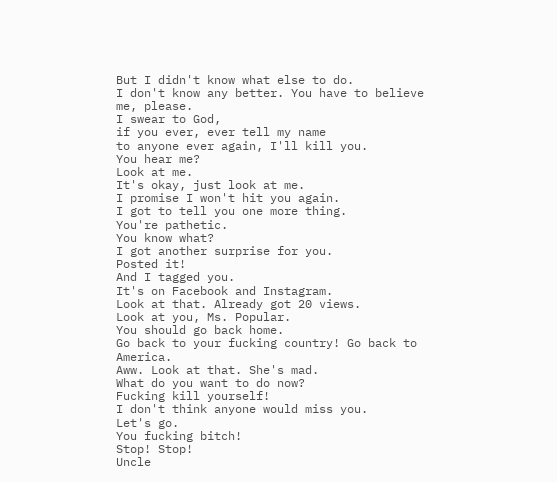But I didn't know what else to do.
I don't know any better. You have to believe me, please.
I swear to God,
if you ever, ever tell my name
to anyone ever again, I'll kill you.
You hear me?
Look at me.
It's okay, just look at me.
I promise I won't hit you again.
I got to tell you one more thing.
You're pathetic.
You know what?
I got another surprise for you.
Posted it!
And I tagged you.
It's on Facebook and Instagram.
Look at that. Already got 20 views.
Look at you, Ms. Popular.
You should go back home.
Go back to your fucking country! Go back to America.
Aww. Look at that. She's mad.
What do you want to do now?
Fucking kill yourself!
I don't think anyone would miss you.
Let's go.
You fucking bitch!
Stop! Stop!
Uncle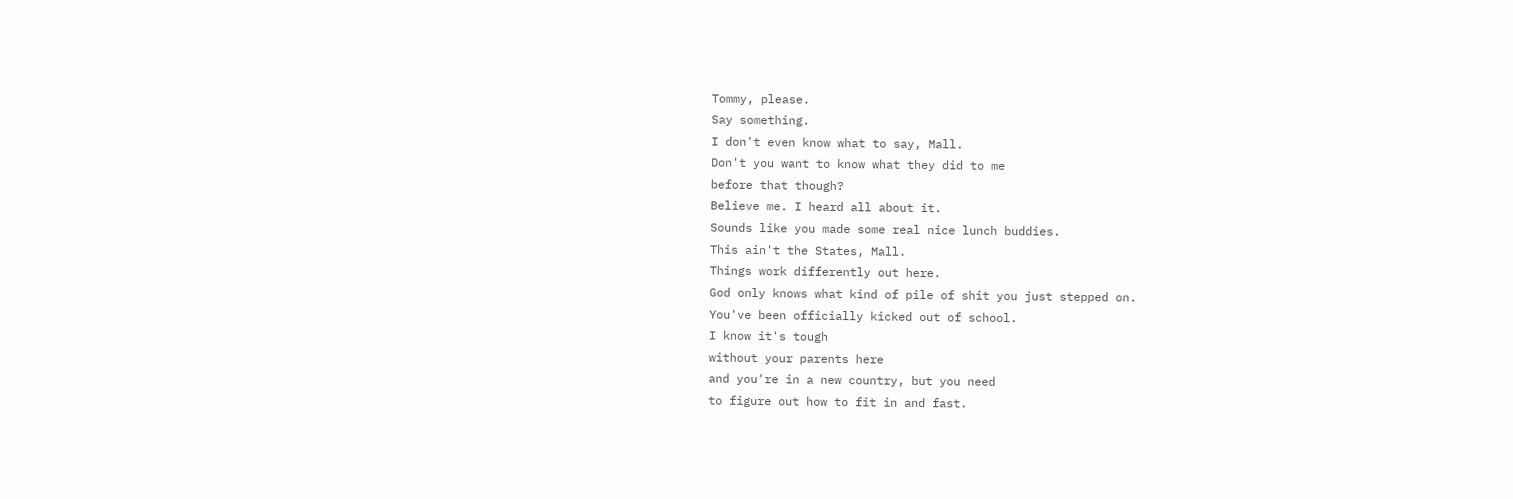Tommy, please.
Say something.
I don't even know what to say, Mall.
Don't you want to know what they did to me
before that though?
Believe me. I heard all about it.
Sounds like you made some real nice lunch buddies.
This ain't the States, Mall.
Things work differently out here.
God only knows what kind of pile of shit you just stepped on.
You've been officially kicked out of school.
I know it's tough
without your parents here
and you're in a new country, but you need
to figure out how to fit in and fast.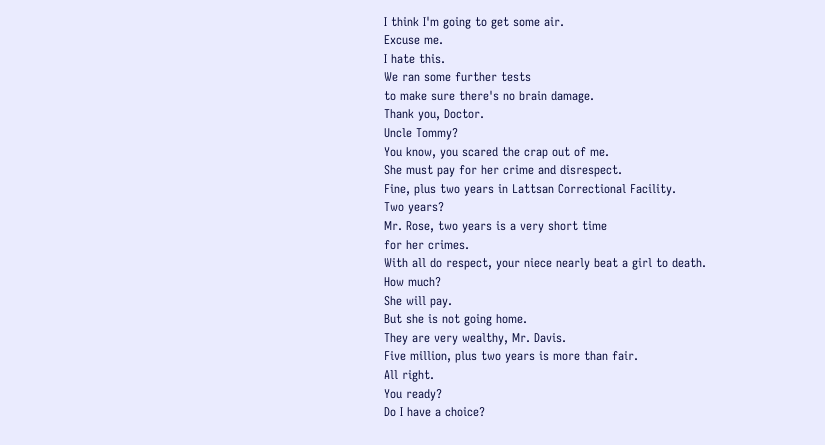I think I'm going to get some air.
Excuse me.
I hate this.
We ran some further tests
to make sure there's no brain damage.
Thank you, Doctor.
Uncle Tommy?
You know, you scared the crap out of me.
She must pay for her crime and disrespect.
Fine, plus two years in Lattsan Correctional Facility.
Two years?
Mr. Rose, two years is a very short time
for her crimes.
With all do respect, your niece nearly beat a girl to death.
How much?
She will pay.
But she is not going home.
They are very wealthy, Mr. Davis.
Five million, plus two years is more than fair.
All right.
You ready?
Do I have a choice?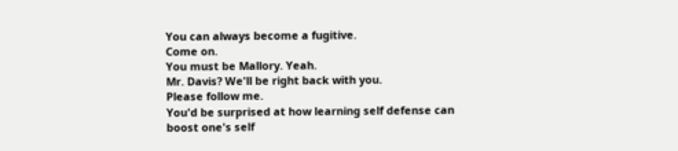You can always become a fugitive.
Come on.
You must be Mallory. Yeah.
Mr. Davis? We'll be right back with you.
Please follow me.
You'd be surprised at how learning self defense can
boost one's self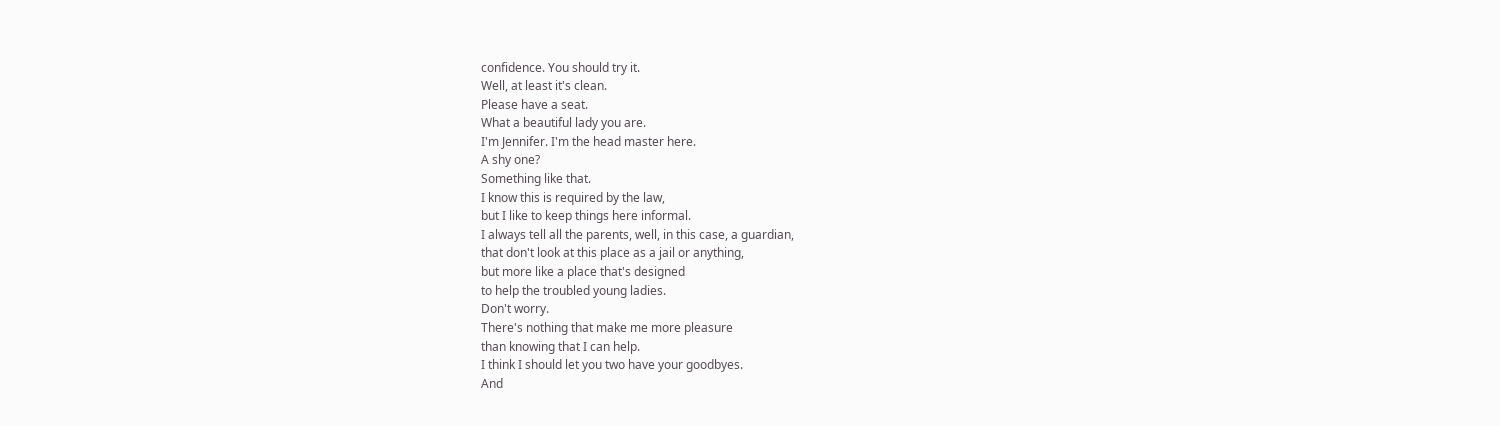confidence. You should try it.
Well, at least it's clean.
Please have a seat.
What a beautiful lady you are.
I'm Jennifer. I'm the head master here.
A shy one?
Something like that.
I know this is required by the law,
but I like to keep things here informal.
I always tell all the parents, well, in this case, a guardian,
that don't look at this place as a jail or anything,
but more like a place that's designed
to help the troubled young ladies.
Don't worry.
There's nothing that make me more pleasure
than knowing that I can help.
I think I should let you two have your goodbyes.
And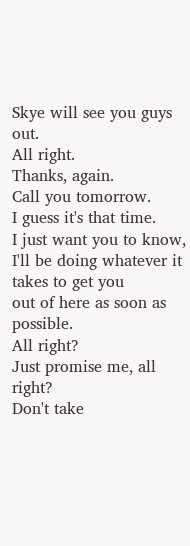Skye will see you guys out.
All right.
Thanks, again.
Call you tomorrow.
I guess it's that time.
I just want you to know,
I'll be doing whatever it takes to get you
out of here as soon as possible.
All right?
Just promise me, all right?
Don't take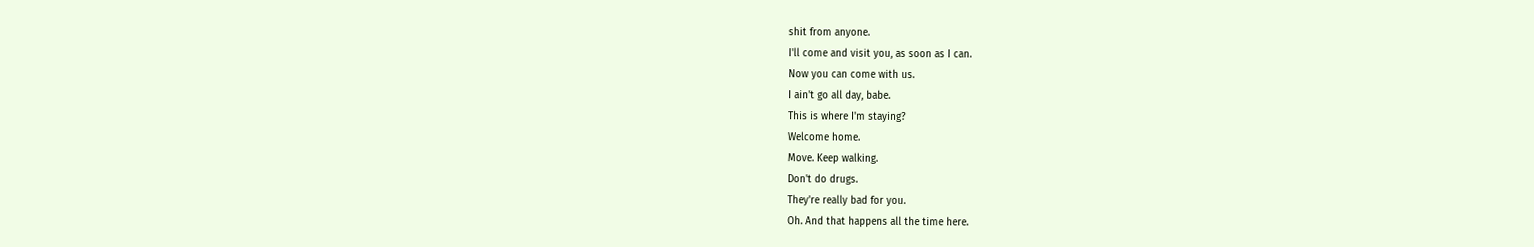shit from anyone.
I'll come and visit you, as soon as I can.
Now you can come with us.
I ain't go all day, babe.
This is where I'm staying?
Welcome home.
Move. Keep walking.
Don't do drugs.
They're really bad for you.
Oh. And that happens all the time here.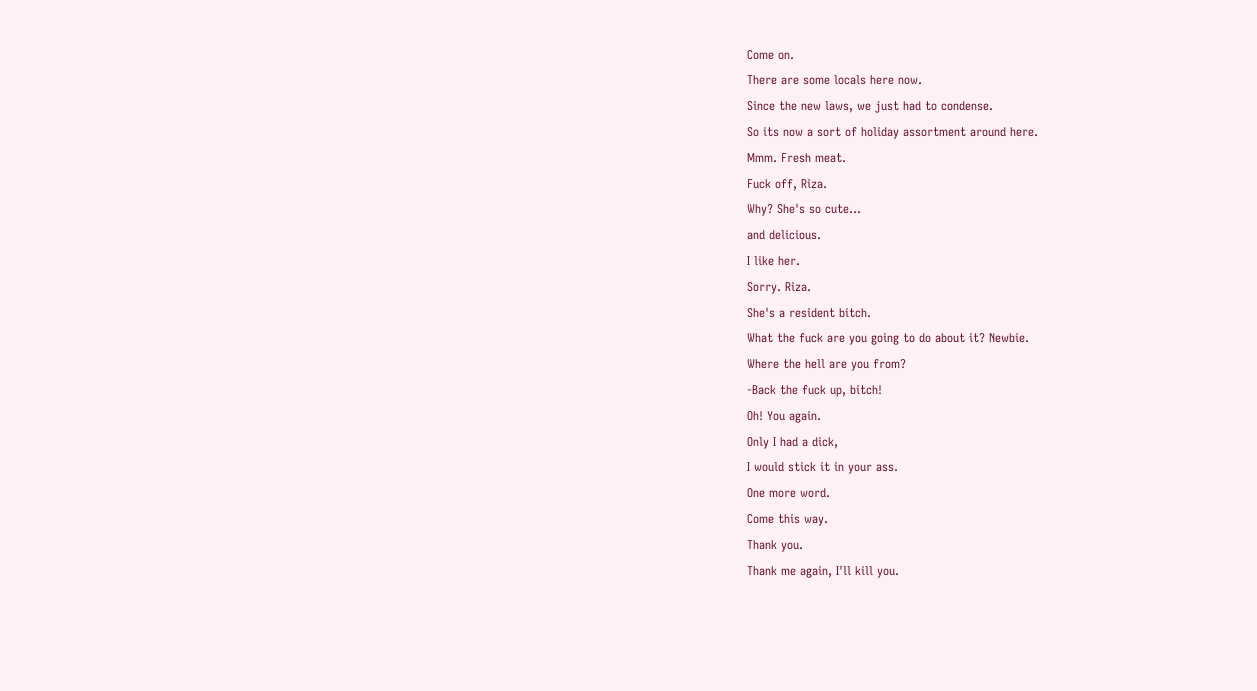Come on.
There are some locals here now.
Since the new laws, we just had to condense.
So its now a sort of holiday assortment around here.
Mmm. Fresh meat.
Fuck off, Riza.
Why? She's so cute...
and delicious.
I like her.
Sorry. Riza.
She's a resident bitch.
What the fuck are you going to do about it? Newbie.
Where the hell are you from?
-Back the fuck up, bitch!
Oh! You again.
Only I had a dick,
I would stick it in your ass.
One more word.
Come this way.
Thank you.
Thank me again, I'll kill you.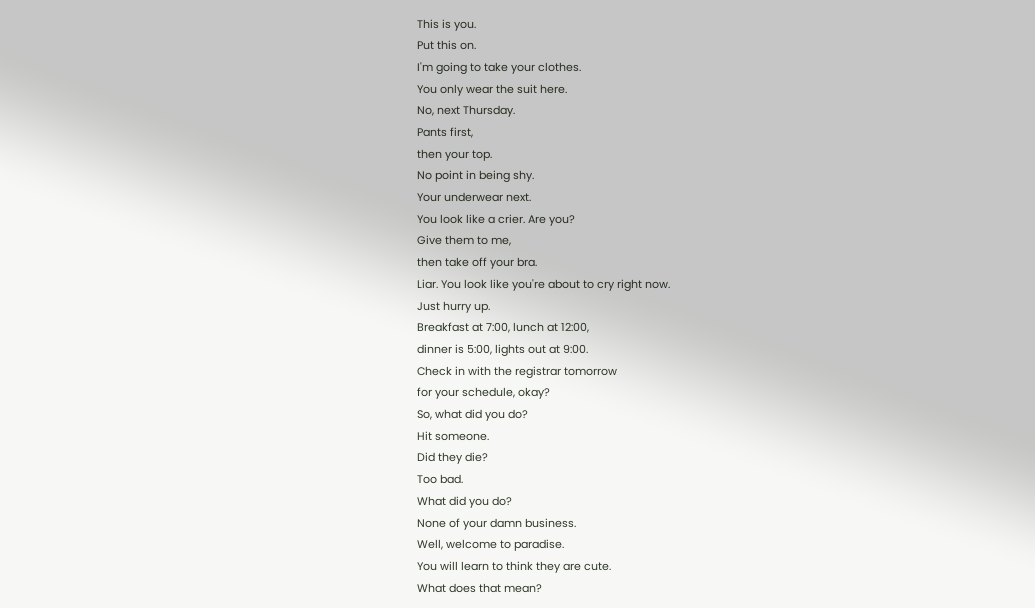This is you.
Put this on.
I'm going to take your clothes.
You only wear the suit here.
No, next Thursday.
Pants first,
then your top.
No point in being shy.
Your underwear next.
You look like a crier. Are you?
Give them to me,
then take off your bra.
Liar. You look like you're about to cry right now.
Just hurry up.
Breakfast at 7:00, lunch at 12:00,
dinner is 5:00, lights out at 9:00.
Check in with the registrar tomorrow
for your schedule, okay?
So, what did you do?
Hit someone.
Did they die?
Too bad.
What did you do?
None of your damn business.
Well, welcome to paradise.
You will learn to think they are cute.
What does that mean?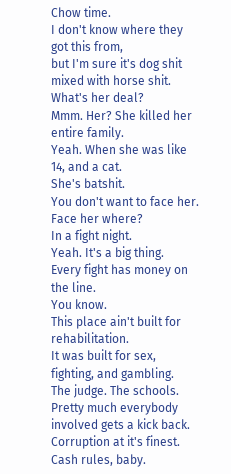Chow time.
I don't know where they got this from,
but I'm sure it's dog shit mixed with horse shit.
What's her deal?
Mmm. Her? She killed her entire family.
Yeah. When she was like 14, and a cat.
She's batshit.
You don't want to face her.
Face her where?
In a fight night.
Yeah. It's a big thing.
Every fight has money on the line.
You know.
This place ain't built for rehabilitation.
It was built for sex, fighting, and gambling.
The judge. The schools.
Pretty much everybody involved gets a kick back.
Corruption at it's finest.
Cash rules, baby.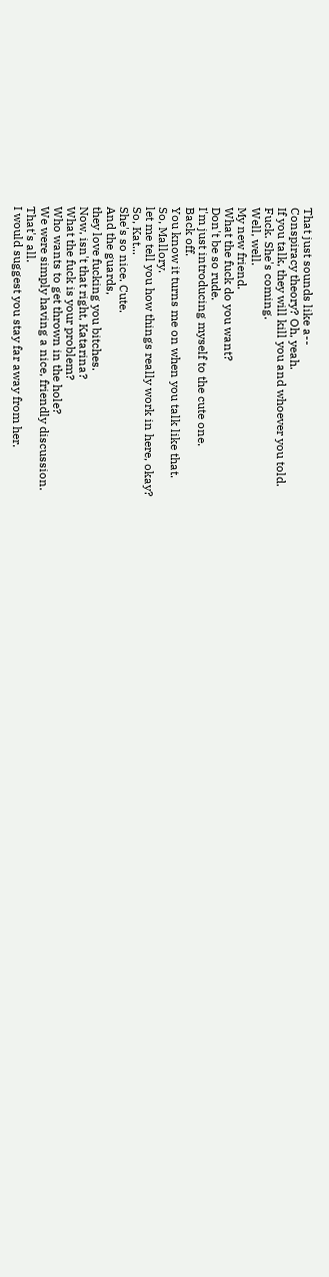That just sounds like a--
Conspiracy theory? Oh, yeah.
If you talk, they will kill you and whoever you told.
Fuck. She's coming.
Well, well.
My new friend.
What the fuck do you want?
Don't be so rude.
I'm just introducing myself to the cute one.
Back off.
You know it turns me on when you talk like that.
So, Mallory.
let me tell you how things really work in here, okay?
So, Kat...
She's so nice. Cute.
And the guards,
they love fucking you bitches.
Now, isn't that right, Katarina?
What the fuck is your problem?
Who wants to get thrown in the hole?
We were simply having a nice, friendly discussion.
That's all.
I would suggest you stay far away from her.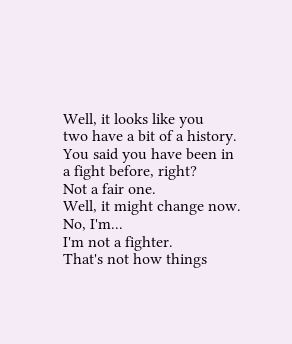Well, it looks like you
two have a bit of a history.
You said you have been in a fight before, right?
Not a fair one.
Well, it might change now.
No, I'm...
I'm not a fighter.
That's not how things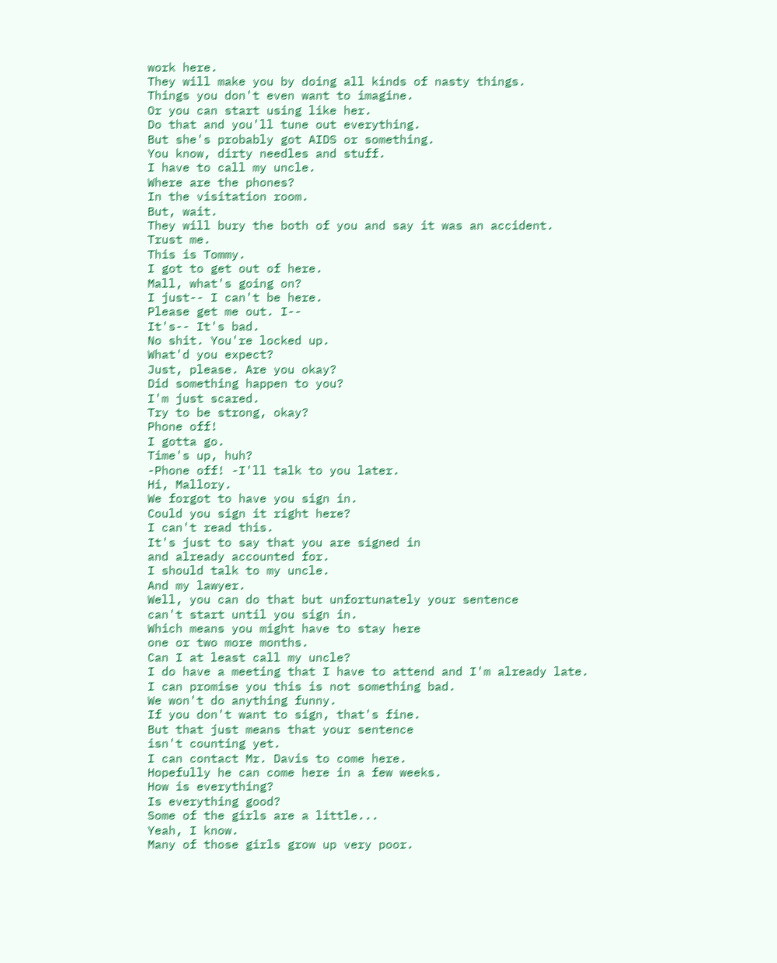work here.
They will make you by doing all kinds of nasty things.
Things you don't even want to imagine.
Or you can start using like her.
Do that and you'll tune out everything.
But she's probably got AIDS or something.
You know, dirty needles and stuff.
I have to call my uncle.
Where are the phones?
In the visitation room.
But, wait.
They will bury the both of you and say it was an accident.
Trust me.
This is Tommy.
I got to get out of here.
Mall, what's going on?
I just-- I can't be here.
Please get me out. I--
It's-- It's bad.
No shit. You're locked up.
What'd you expect?
Just, please. Are you okay?
Did something happen to you?
I'm just scared.
Try to be strong, okay?
Phone off!
I gotta go.
Time's up, huh?
-Phone off! -I'll talk to you later.
Hi, Mallory.
We forgot to have you sign in.
Could you sign it right here?
I can't read this.
It's just to say that you are signed in
and already accounted for.
I should talk to my uncle.
And my lawyer.
Well, you can do that but unfortunately your sentence
can't start until you sign in.
Which means you might have to stay here
one or two more months.
Can I at least call my uncle?
I do have a meeting that I have to attend and I'm already late.
I can promise you this is not something bad.
We won't do anything funny.
If you don't want to sign, that's fine.
But that just means that your sentence
isn't counting yet.
I can contact Mr. Davis to come here.
Hopefully he can come here in a few weeks.
How is everything?
Is everything good?
Some of the girls are a little...
Yeah, I know.
Many of those girls grow up very poor.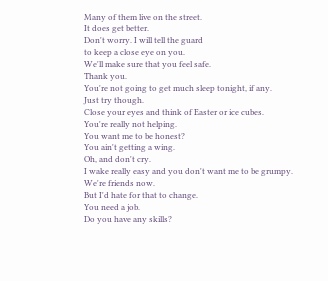Many of them live on the street.
It does get better.
Don't worry. I will tell the guard
to keep a close eye on you.
We'll make sure that you feel safe.
Thank you.
You're not going to get much sleep tonight, if any.
Just try though.
Close your eyes and think of Easter or ice cubes.
You're really not helping.
You want me to be honest?
You ain't getting a wing.
Oh, and don't cry.
I wake really easy and you don't want me to be grumpy.
We're friends now.
But I'd hate for that to change.
You need a job.
Do you have any skills?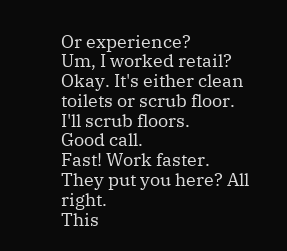Or experience?
Um, I worked retail?
Okay. It's either clean toilets or scrub floor.
I'll scrub floors.
Good call.
Fast! Work faster.
They put you here? All right.
This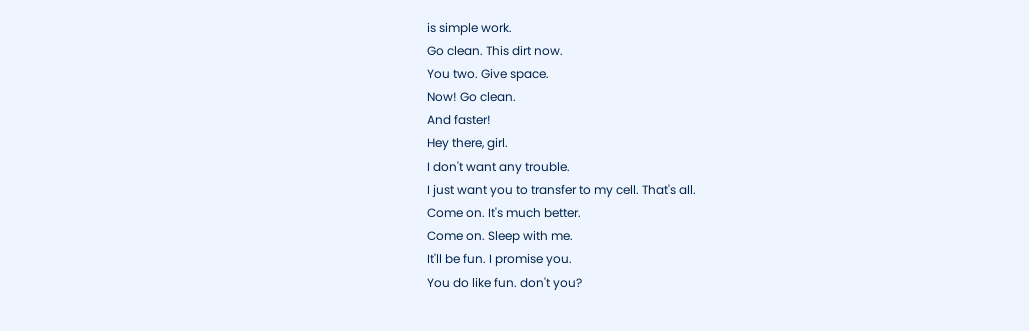is simple work.
Go clean. This dirt now.
You two. Give space.
Now! Go clean.
And faster!
Hey there, girl.
I don't want any trouble.
I just want you to transfer to my cell. That's all.
Come on. It's much better.
Come on. Sleep with me.
It'll be fun. I promise you.
You do like fun. don't you?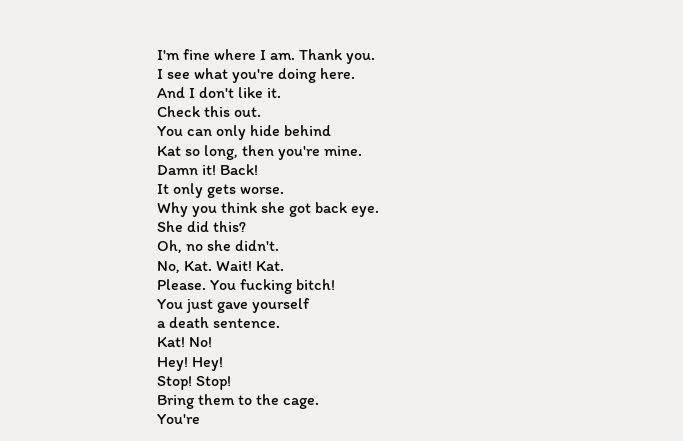I'm fine where I am. Thank you.
I see what you're doing here.
And I don't like it.
Check this out.
You can only hide behind
Kat so long, then you're mine.
Damn it! Back!
It only gets worse.
Why you think she got back eye.
She did this?
Oh, no she didn't.
No, Kat. Wait! Kat.
Please. You fucking bitch!
You just gave yourself
a death sentence.
Kat! No!
Hey! Hey!
Stop! Stop!
Bring them to the cage.
You're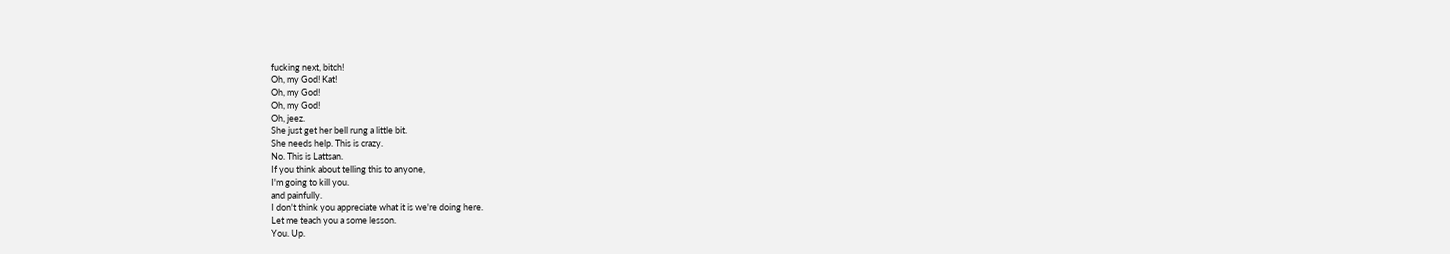fucking next, bitch!
Oh, my God! Kat!
Oh, my God!
Oh, my God!
Oh, jeez.
She just get her bell rung a little bit.
She needs help. This is crazy.
No. This is Lattsan.
If you think about telling this to anyone,
I'm going to kill you.
and painfully.
I don't think you appreciate what it is we're doing here.
Let me teach you a some lesson.
You. Up.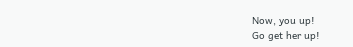Now, you up!
Go get her up!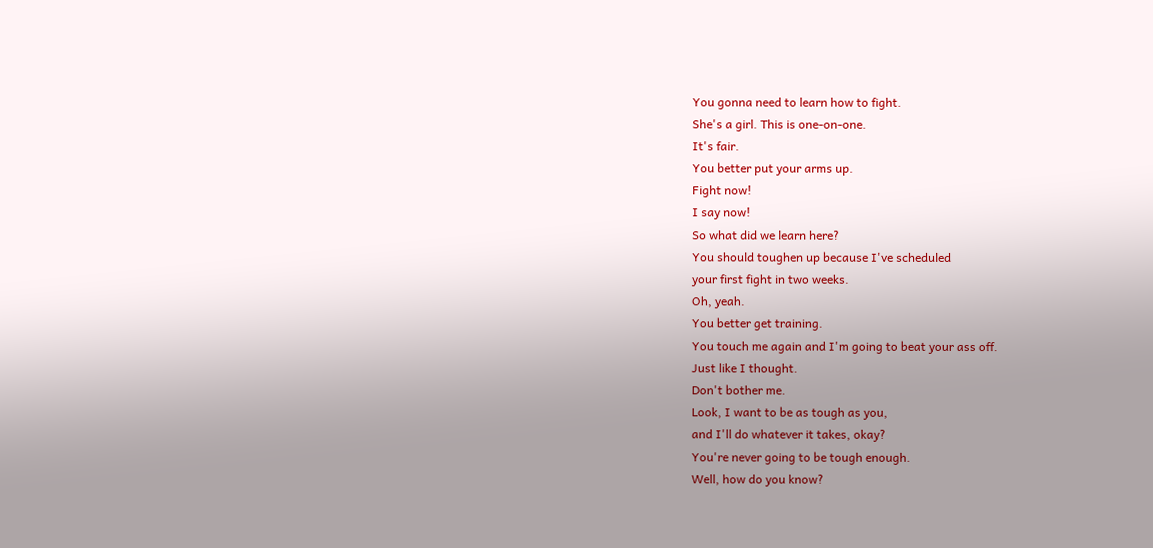You gonna need to learn how to fight.
She's a girl. This is one-on-one.
It's fair.
You better put your arms up.
Fight now!
I say now!
So what did we learn here?
You should toughen up because I've scheduled
your first fight in two weeks.
Oh, yeah.
You better get training.
You touch me again and I'm going to beat your ass off.
Just like I thought.
Don't bother me.
Look, I want to be as tough as you,
and I'll do whatever it takes, okay?
You're never going to be tough enough.
Well, how do you know?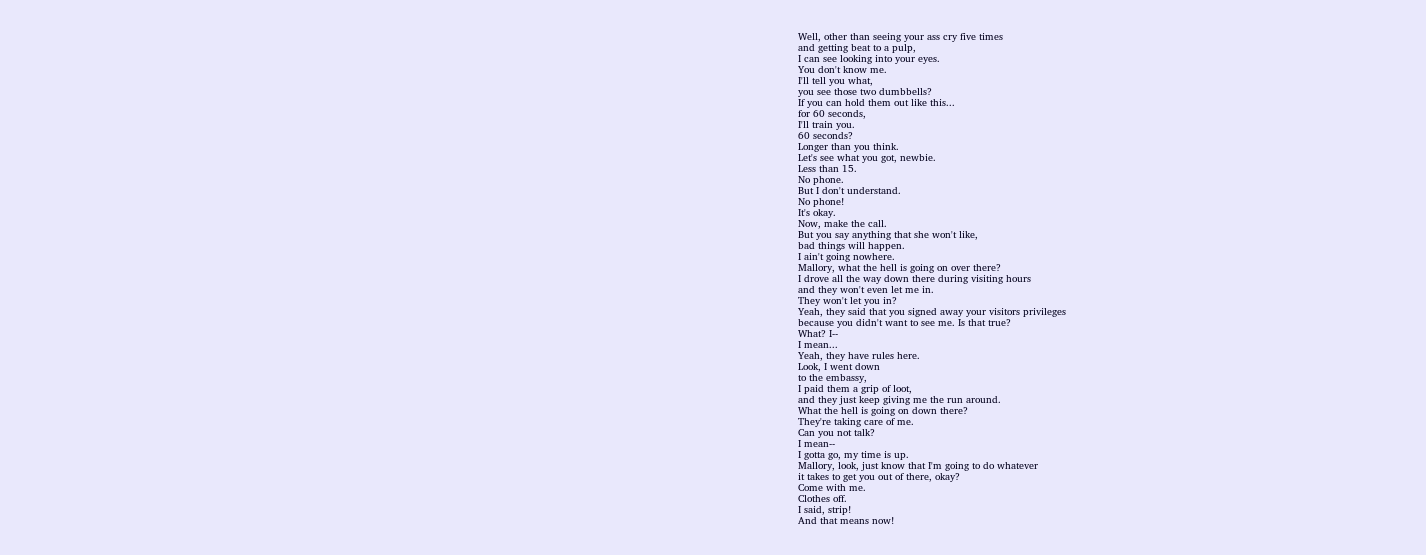Well, other than seeing your ass cry five times
and getting beat to a pulp,
I can see looking into your eyes.
You don't know me.
I'll tell you what,
you see those two dumbbells?
If you can hold them out like this...
for 60 seconds,
I'll train you.
60 seconds?
Longer than you think.
Let's see what you got, newbie.
Less than 15.
No phone.
But I don't understand.
No phone!
It's okay.
Now, make the call.
But you say anything that she won't like,
bad things will happen.
I ain't going nowhere.
Mallory, what the hell is going on over there?
I drove all the way down there during visiting hours
and they won't even let me in.
They won't let you in?
Yeah, they said that you signed away your visitors privileges
because you didn't want to see me. Is that true?
What? I--
I mean...
Yeah, they have rules here.
Look, I went down
to the embassy,
I paid them a grip of loot,
and they just keep giving me the run around.
What the hell is going on down there?
They're taking care of me.
Can you not talk?
I mean--
I gotta go, my time is up.
Mallory, look, just know that I'm going to do whatever
it takes to get you out of there, okay?
Come with me.
Clothes off.
I said, strip!
And that means now!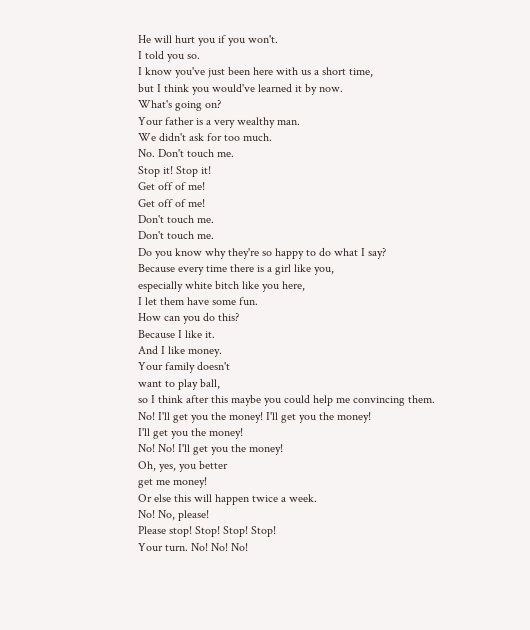He will hurt you if you won't.
I told you so.
I know you've just been here with us a short time,
but I think you would've learned it by now.
What's going on?
Your father is a very wealthy man.
We didn't ask for too much.
No. Don't touch me.
Stop it! Stop it!
Get off of me!
Get off of me!
Don't touch me.
Don't touch me.
Do you know why they're so happy to do what I say?
Because every time there is a girl like you,
especially white bitch like you here,
I let them have some fun.
How can you do this?
Because I like it.
And I like money.
Your family doesn't
want to play ball,
so I think after this maybe you could help me convincing them.
No! I'll get you the money! I'll get you the money!
I'll get you the money!
No! No! I'll get you the money!
Oh, yes, you better
get me money!
Or else this will happen twice a week.
No! No, please!
Please stop! Stop! Stop! Stop!
Your turn. No! No! No!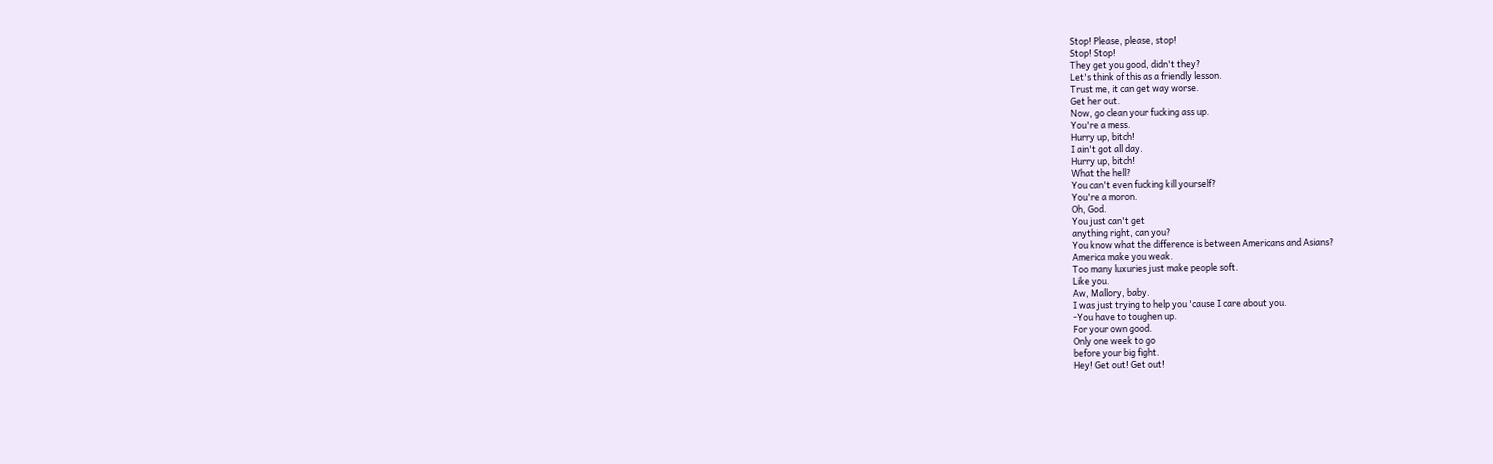Stop! Please, please, stop!
Stop! Stop!
They get you good, didn't they?
Let's think of this as a friendly lesson.
Trust me, it can get way worse.
Get her out.
Now, go clean your fucking ass up.
You're a mess.
Hurry up, bitch!
I ain't got all day.
Hurry up, bitch!
What the hell?
You can't even fucking kill yourself?
You're a moron.
Oh, God.
You just can't get
anything right, can you?
You know what the difference is between Americans and Asians?
America make you weak.
Too many luxuries just make people soft.
Like you.
Aw, Mallory, baby.
I was just trying to help you 'cause I care about you.
-You have to toughen up.
For your own good.
Only one week to go
before your big fight.
Hey! Get out! Get out!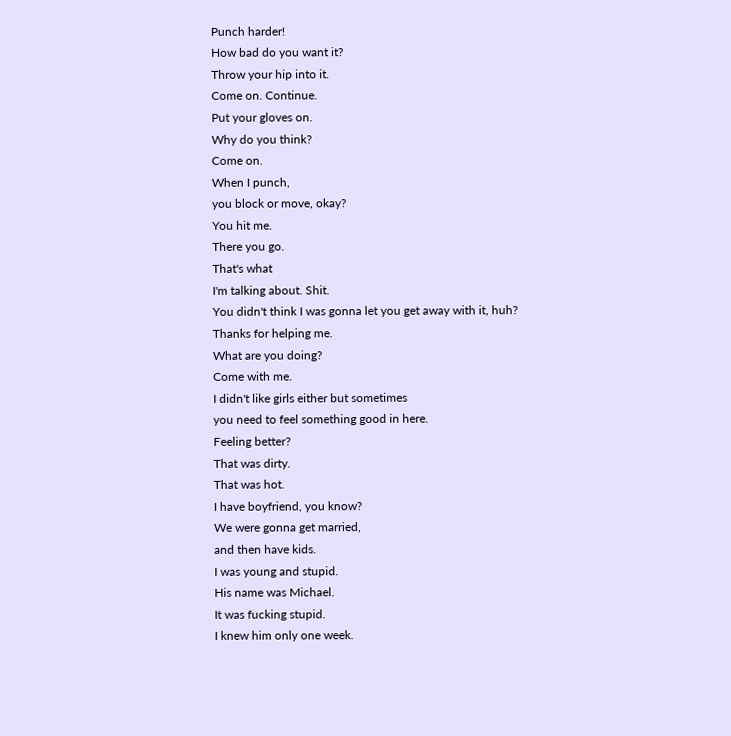Punch harder!
How bad do you want it?
Throw your hip into it.
Come on. Continue.
Put your gloves on.
Why do you think?
Come on.
When I punch,
you block or move, okay?
You hit me.
There you go.
That's what
I'm talking about. Shit.
You didn't think I was gonna let you get away with it, huh?
Thanks for helping me.
What are you doing?
Come with me.
I didn't like girls either but sometimes
you need to feel something good in here.
Feeling better?
That was dirty.
That was hot.
I have boyfriend, you know?
We were gonna get married,
and then have kids.
I was young and stupid.
His name was Michael.
It was fucking stupid.
I knew him only one week.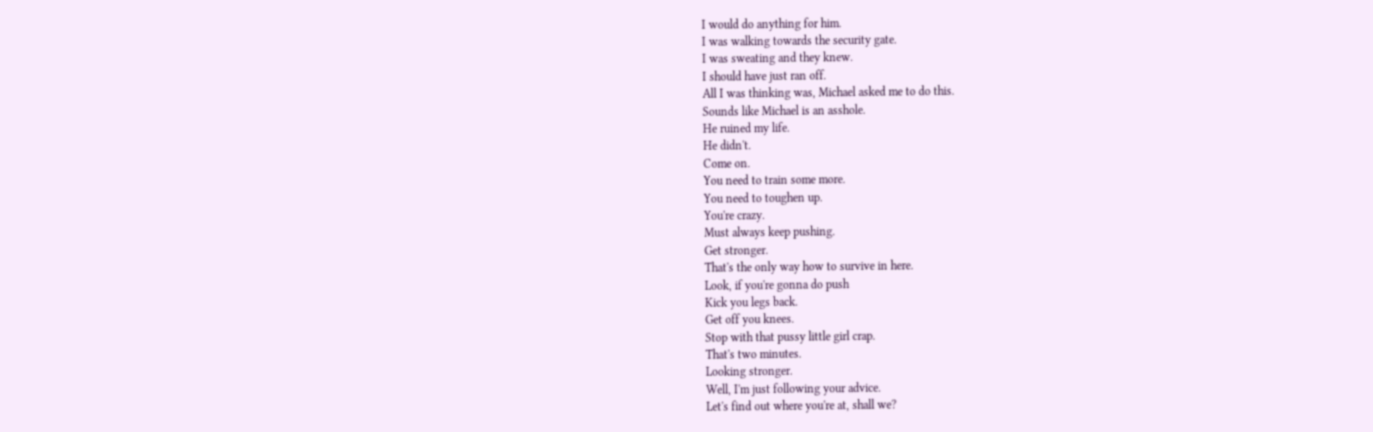I would do anything for him.
I was walking towards the security gate.
I was sweating and they knew.
I should have just ran off.
All I was thinking was, Michael asked me to do this.
Sounds like Michael is an asshole.
He ruined my life.
He didn't.
Come on.
You need to train some more.
You need to toughen up.
You're crazy.
Must always keep pushing.
Get stronger.
That's the only way how to survive in here.
Look, if you're gonna do push
Kick you legs back.
Get off you knees.
Stop with that pussy little girl crap.
That's two minutes.
Looking stronger.
Well, I'm just following your advice.
Let's find out where you're at, shall we?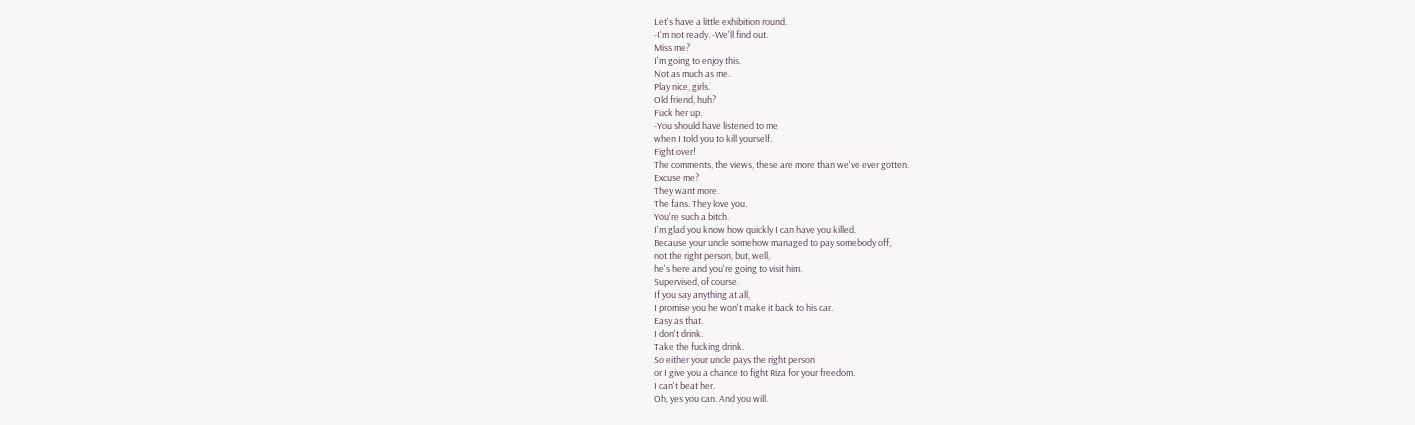Let's have a little exhibition round.
-I'm not ready. -We'll find out.
Miss me?
I'm going to enjoy this.
Not as much as me.
Play nice, girls.
Old friend, huh?
Fuck her up.
-You should have listened to me
when I told you to kill yourself.
Fight over!
The comments, the views, these are more than we've ever gotten.
Excuse me?
They want more.
The fans. They love you.
You're such a bitch.
I'm glad you know how quickly I can have you killed.
Because your uncle somehow managed to pay somebody off,
not the right person, but, well,
he's here and you're going to visit him.
Supervised, of course.
If you say anything at all,
I promise you he won't make it back to his car.
Easy as that.
I don't drink.
Take the fucking drink.
So either your uncle pays the right person
or I give you a chance to fight Riza for your freedom.
I can't beat her.
Oh, yes you can. And you will.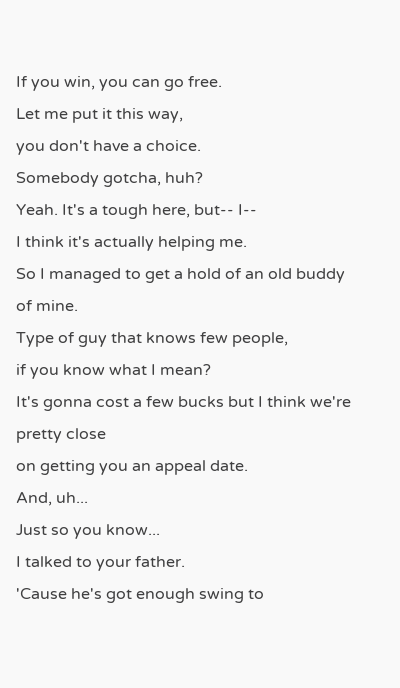If you win, you can go free.
Let me put it this way,
you don't have a choice.
Somebody gotcha, huh?
Yeah. It's a tough here, but-- I--
I think it's actually helping me.
So I managed to get a hold of an old buddy of mine.
Type of guy that knows few people,
if you know what I mean?
It's gonna cost a few bucks but I think we're pretty close
on getting you an appeal date.
And, uh...
Just so you know...
I talked to your father.
'Cause he's got enough swing to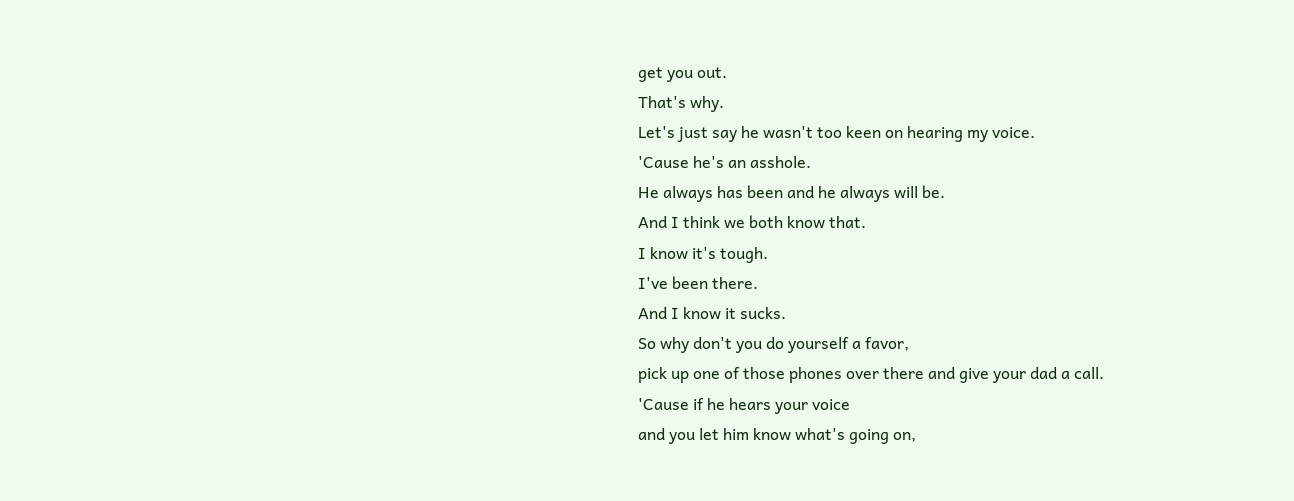get you out.
That's why.
Let's just say he wasn't too keen on hearing my voice.
'Cause he's an asshole.
He always has been and he always will be.
And I think we both know that.
I know it's tough.
I've been there.
And I know it sucks.
So why don't you do yourself a favor,
pick up one of those phones over there and give your dad a call.
'Cause if he hears your voice
and you let him know what's going on,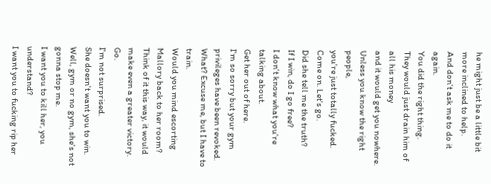he might just be a little bit more inclined to help.
And don't ask me to do it again.
You did the right thing.
They would just drain him of all his money
and it would get you nowhere.
Unless you know the right people,
you're just totally fucked.
Come on. Let's go.
Did she tell me the truth?
If I win, do I go free?
I don't know what you're talking about.
Get her out of here.
I'm so sorry but your gym privileges have been revoked.
What? Excuse me, but I have to train.
Would you mind escorting Mallory back to her room?
Think of it this way, it would make even a greater victory. Go.
I'm not surprised.
She doesn't want you to win.
Well, gym or no gym, she's not gonna stop me.
I want you to kill her, you understand?
I want you to fucking rip her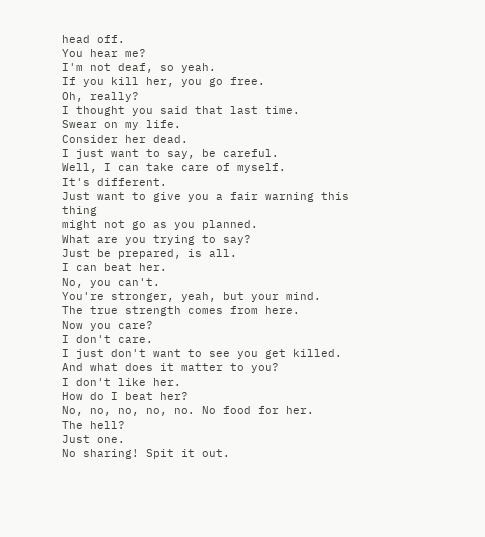head off.
You hear me?
I'm not deaf, so yeah.
If you kill her, you go free.
Oh, really?
I thought you said that last time.
Swear on my life.
Consider her dead.
I just want to say, be careful.
Well, I can take care of myself.
It's different.
Just want to give you a fair warning this thing
might not go as you planned.
What are you trying to say?
Just be prepared, is all.
I can beat her.
No, you can't.
You're stronger, yeah, but your mind.
The true strength comes from here.
Now you care?
I don't care.
I just don't want to see you get killed.
And what does it matter to you?
I don't like her.
How do I beat her?
No, no, no, no, no. No food for her.
The hell?
Just one.
No sharing! Spit it out.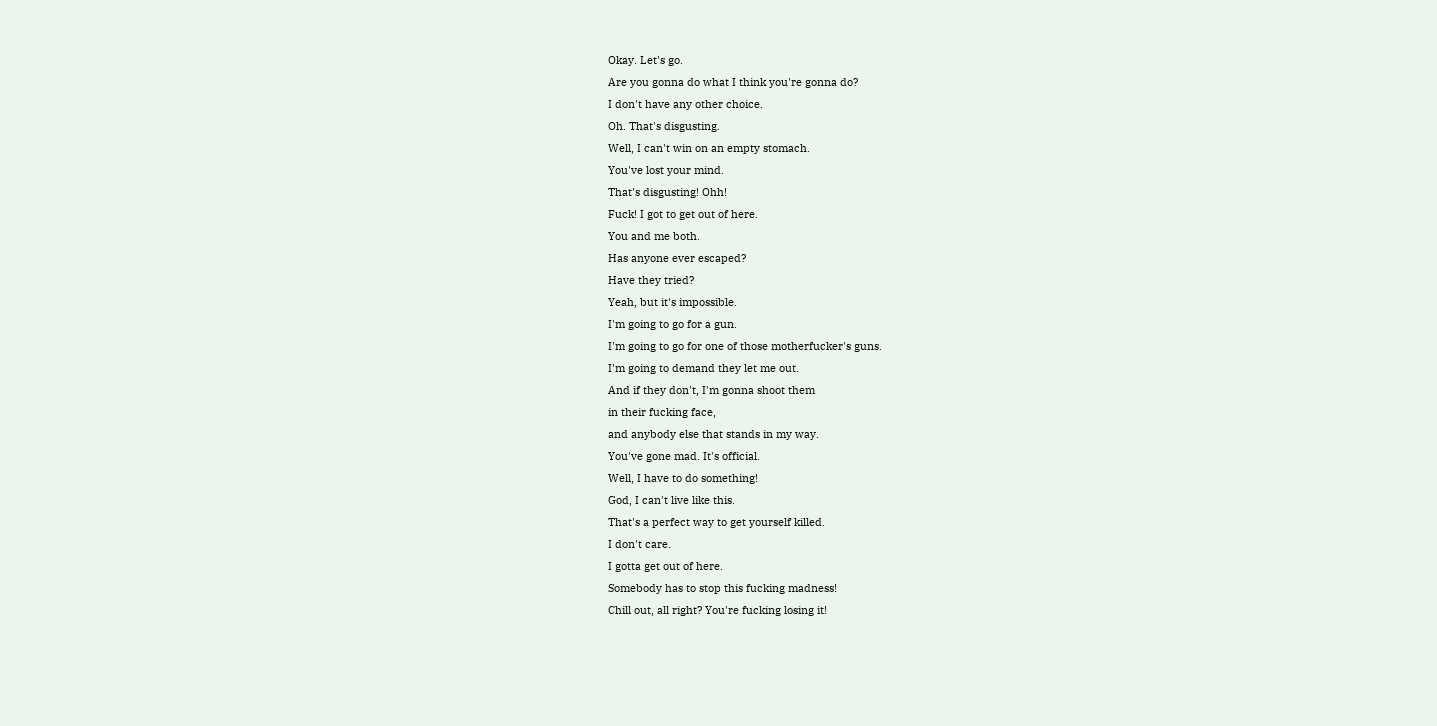Okay. Let's go.
Are you gonna do what I think you're gonna do?
I don't have any other choice.
Oh. That's disgusting.
Well, I can't win on an empty stomach.
You've lost your mind.
That's disgusting! Ohh!
Fuck! I got to get out of here.
You and me both.
Has anyone ever escaped?
Have they tried?
Yeah, but it's impossible.
I'm going to go for a gun.
I'm going to go for one of those motherfucker's guns.
I'm going to demand they let me out.
And if they don't, I'm gonna shoot them
in their fucking face,
and anybody else that stands in my way.
You've gone mad. It's official.
Well, I have to do something!
God, I can't live like this.
That's a perfect way to get yourself killed.
I don't care.
I gotta get out of here.
Somebody has to stop this fucking madness!
Chill out, all right? You're fucking losing it!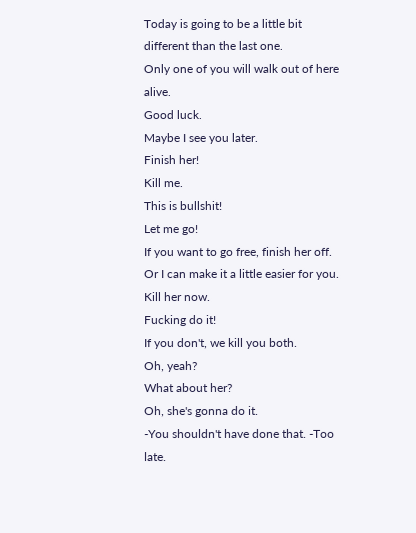Today is going to be a little bit different than the last one.
Only one of you will walk out of here alive.
Good luck.
Maybe I see you later.
Finish her!
Kill me.
This is bullshit!
Let me go!
If you want to go free, finish her off.
Or I can make it a little easier for you.
Kill her now.
Fucking do it!
If you don't, we kill you both.
Oh, yeah?
What about her?
Oh, she's gonna do it.
-You shouldn't have done that. -Too late.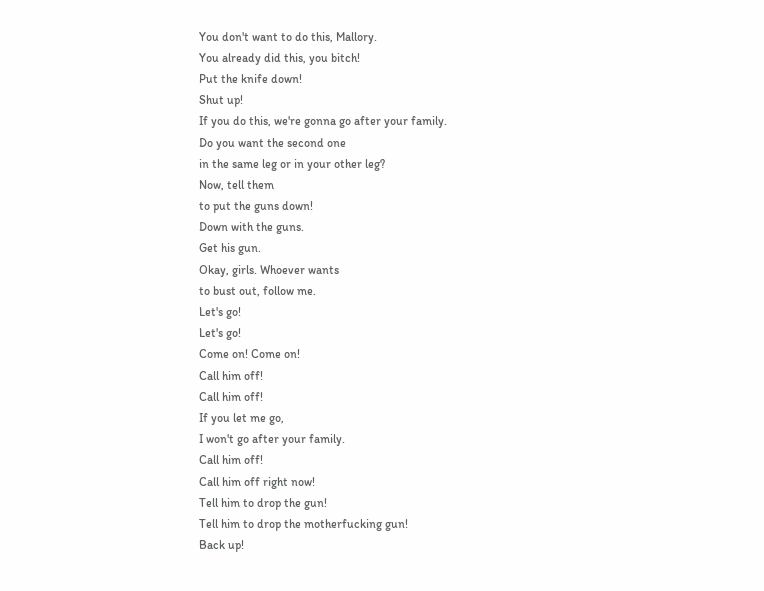You don't want to do this, Mallory.
You already did this, you bitch!
Put the knife down!
Shut up!
If you do this, we're gonna go after your family.
Do you want the second one
in the same leg or in your other leg?
Now, tell them
to put the guns down!
Down with the guns.
Get his gun.
Okay, girls. Whoever wants
to bust out, follow me.
Let's go!
Let's go!
Come on! Come on!
Call him off!
Call him off!
If you let me go,
I won't go after your family.
Call him off!
Call him off right now!
Tell him to drop the gun!
Tell him to drop the motherfucking gun!
Back up!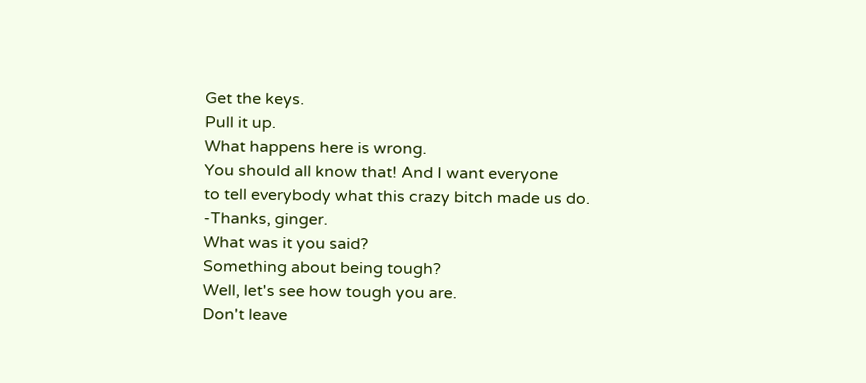Get the keys.
Pull it up.
What happens here is wrong.
You should all know that! And I want everyone
to tell everybody what this crazy bitch made us do.
-Thanks, ginger.
What was it you said?
Something about being tough?
Well, let's see how tough you are.
Don't leave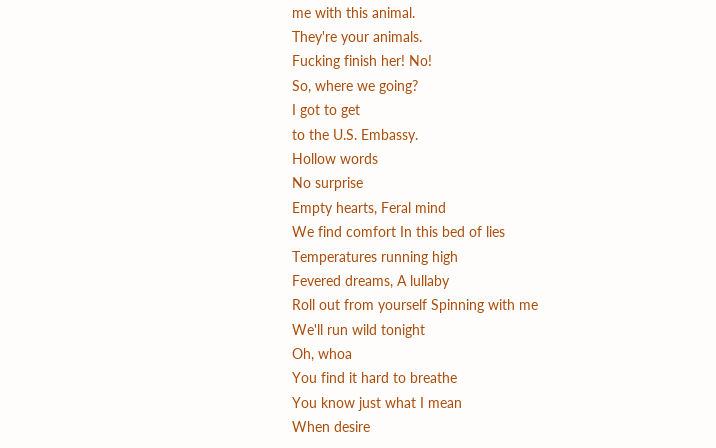me with this animal.
They're your animals.
Fucking finish her! No!
So, where we going?
I got to get
to the U.S. Embassy.
Hollow words
No surprise
Empty hearts, Feral mind
We find comfort In this bed of lies
Temperatures running high
Fevered dreams, A lullaby
Roll out from yourself Spinning with me
We'll run wild tonight
Oh, whoa
You find it hard to breathe
You know just what I mean
When desire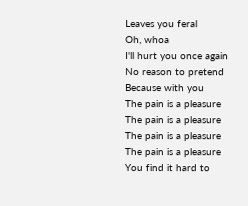Leaves you feral
Oh, whoa
I'll hurt you once again
No reason to pretend
Because with you
The pain is a pleasure
The pain is a pleasure
The pain is a pleasure
The pain is a pleasure
You find it hard to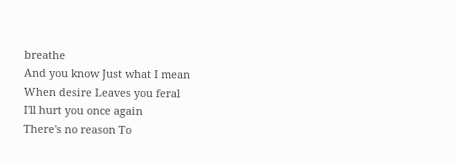breathe
And you know Just what I mean
When desire Leaves you feral
I'll hurt you once again
There's no reason To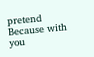pretend
Because with you